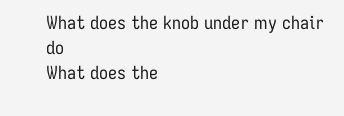What does the knob under my chair do
What does the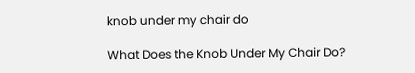knob under my chair do

What Does the Knob Under My Chair Do?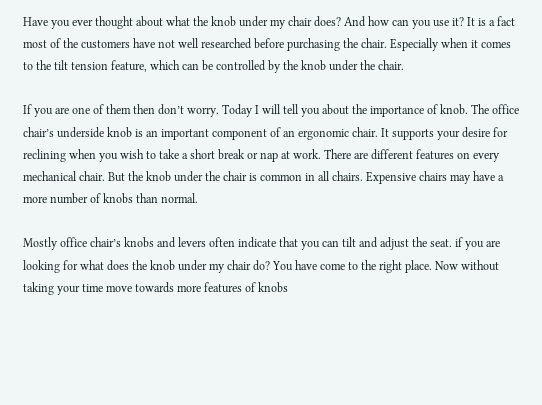Have you ever thought about what the knob under my chair does? And how can you use it? It is a fact most of the customers have not well researched before purchasing the chair. Especially when it comes to the tilt tension feature, which can be controlled by the knob under the chair.

If you are one of them then don’t worry. Today I will tell you about the importance of knob. The office chair’s underside knob is an important component of an ergonomic chair. It supports your desire for reclining when you wish to take a short break or nap at work. There are different features on every mechanical chair. But the knob under the chair is common in all chairs. Expensive chairs may have a more number of knobs than normal.

Mostly office chair’s knobs and levers often indicate that you can tilt and adjust the seat. if you are looking for what does the knob under my chair do? You have come to the right place. Now without taking your time move towards more features of knobs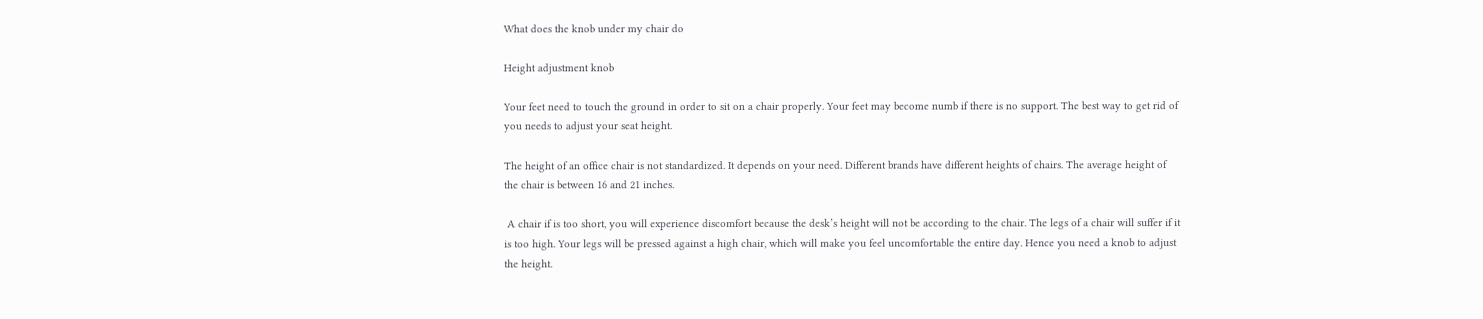What does the knob under my chair do

Height adjustment knob

Your feet need to touch the ground in order to sit on a chair properly. Your feet may become numb if there is no support. The best way to get rid of you needs to adjust your seat height.

The height of an office chair is not standardized. It depends on your need. Different brands have different heights of chairs. The average height of the chair is between 16 and 21 inches.

 A chair if is too short, you will experience discomfort because the desk’s height will not be according to the chair. The legs of a chair will suffer if it is too high. Your legs will be pressed against a high chair, which will make you feel uncomfortable the entire day. Hence you need a knob to adjust the height.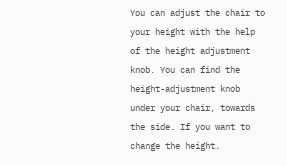You can adjust the chair to your height with the help of the height adjustment knob. You can find the height-adjustment knob under your chair, towards the side. If you want to change the height.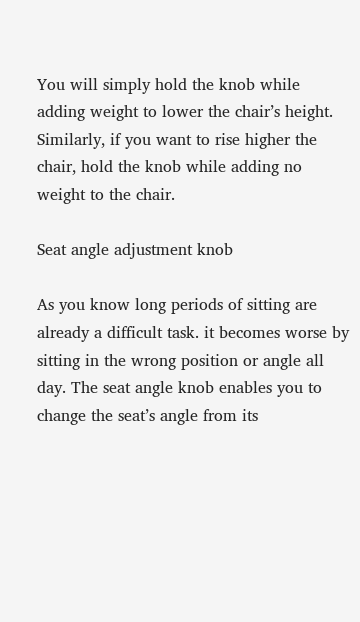You will simply hold the knob while adding weight to lower the chair’s height. Similarly, if you want to rise higher the chair, hold the knob while adding no weight to the chair.

Seat angle adjustment knob

As you know long periods of sitting are already a difficult task. it becomes worse by sitting in the wrong position or angle all day. The seat angle knob enables you to change the seat’s angle from its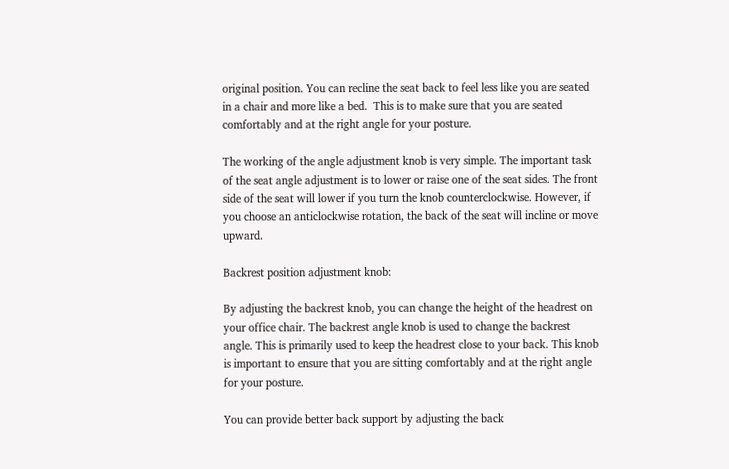original position. You can recline the seat back to feel less like you are seated in a chair and more like a bed.  This is to make sure that you are seated comfortably and at the right angle for your posture.

The working of the angle adjustment knob is very simple. The important task of the seat angle adjustment is to lower or raise one of the seat sides. The front side of the seat will lower if you turn the knob counterclockwise. However, if you choose an anticlockwise rotation, the back of the seat will incline or move upward.

Backrest position adjustment knob:

By adjusting the backrest knob, you can change the height of the headrest on your office chair. The backrest angle knob is used to change the backrest angle. This is primarily used to keep the headrest close to your back. This knob is important to ensure that you are sitting comfortably and at the right angle for your posture.

You can provide better back support by adjusting the back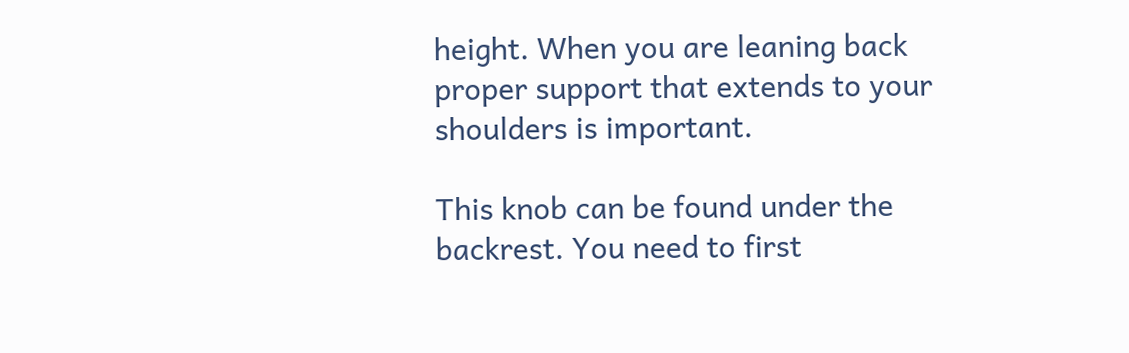height. When you are leaning back proper support that extends to your shoulders is important.

This knob can be found under the backrest. You need to first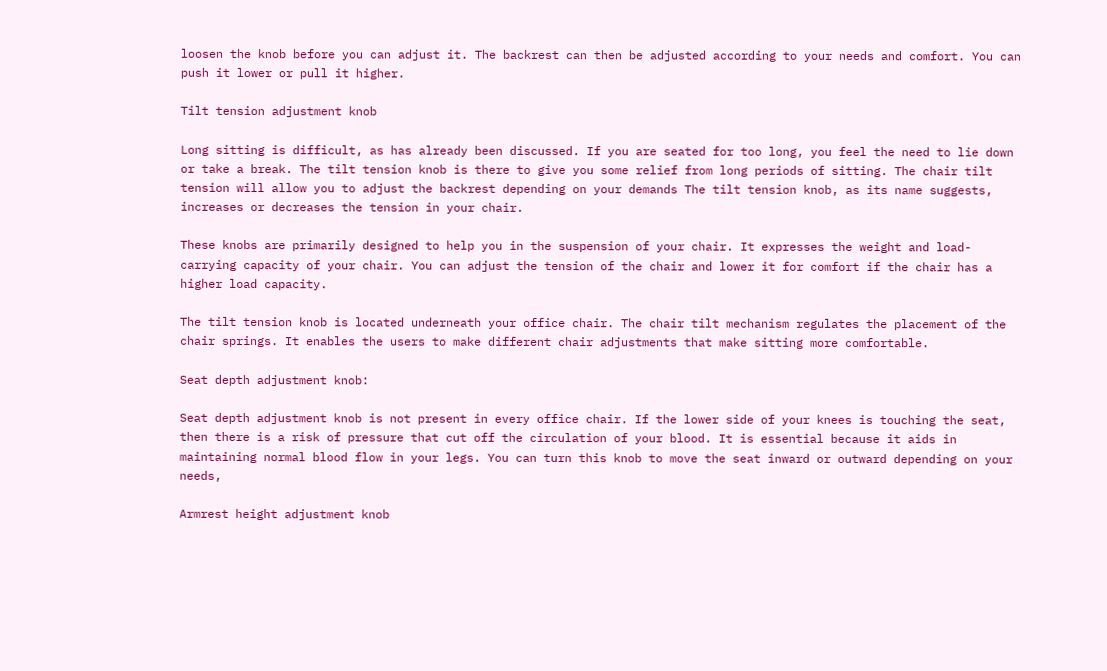loosen the knob before you can adjust it. The backrest can then be adjusted according to your needs and comfort. You can push it lower or pull it higher.

Tilt tension adjustment knob

Long sitting is difficult, as has already been discussed. If you are seated for too long, you feel the need to lie down or take a break. The tilt tension knob is there to give you some relief from long periods of sitting. The chair tilt tension will allow you to adjust the backrest depending on your demands The tilt tension knob, as its name suggests, increases or decreases the tension in your chair.

These knobs are primarily designed to help you in the suspension of your chair. It expresses the weight and load-carrying capacity of your chair. You can adjust the tension of the chair and lower it for comfort if the chair has a higher load capacity.

The tilt tension knob is located underneath your office chair. The chair tilt mechanism regulates the placement of the chair springs. It enables the users to make different chair adjustments that make sitting more comfortable.

Seat depth adjustment knob:

Seat depth adjustment knob is not present in every office chair. If the lower side of your knees is touching the seat, then there is a risk of pressure that cut off the circulation of your blood. It is essential because it aids in maintaining normal blood flow in your legs. You can turn this knob to move the seat inward or outward depending on your needs,

Armrest height adjustment knob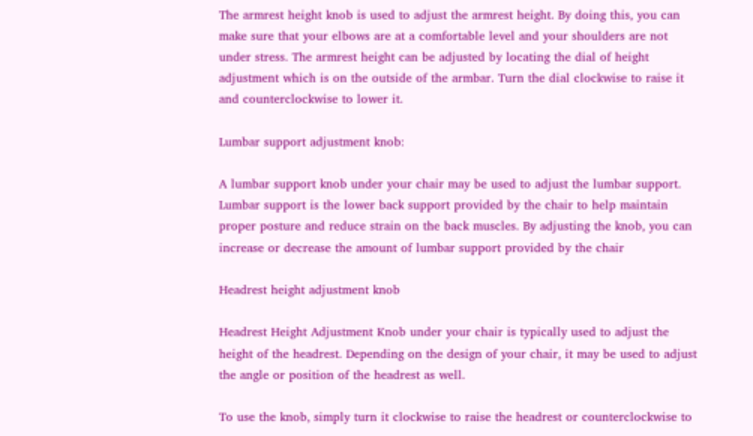The armrest height knob is used to adjust the armrest height. By doing this, you can make sure that your elbows are at a comfortable level and your shoulders are not under stress. The armrest height can be adjusted by locating the dial of height adjustment which is on the outside of the armbar. Turn the dial clockwise to raise it and counterclockwise to lower it.

Lumbar support adjustment knob:

A lumbar support knob under your chair may be used to adjust the lumbar support. Lumbar support is the lower back support provided by the chair to help maintain proper posture and reduce strain on the back muscles. By adjusting the knob, you can increase or decrease the amount of lumbar support provided by the chair

Headrest height adjustment knob

Headrest Height Adjustment Knob under your chair is typically used to adjust the height of the headrest. Depending on the design of your chair, it may be used to adjust the angle or position of the headrest as well.

To use the knob, simply turn it clockwise to raise the headrest or counterclockwise to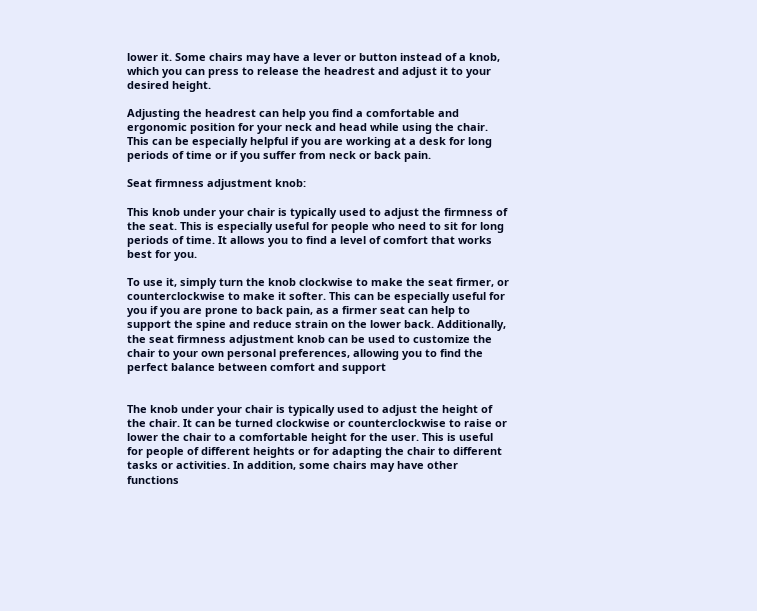lower it. Some chairs may have a lever or button instead of a knob, which you can press to release the headrest and adjust it to your desired height.

Adjusting the headrest can help you find a comfortable and ergonomic position for your neck and head while using the chair. This can be especially helpful if you are working at a desk for long periods of time or if you suffer from neck or back pain.

Seat firmness adjustment knob:

This knob under your chair is typically used to adjust the firmness of the seat. This is especially useful for people who need to sit for long periods of time. It allows you to find a level of comfort that works best for you.

To use it, simply turn the knob clockwise to make the seat firmer, or counterclockwise to make it softer. This can be especially useful for you if you are prone to back pain, as a firmer seat can help to support the spine and reduce strain on the lower back. Additionally, the seat firmness adjustment knob can be used to customize the chair to your own personal preferences, allowing you to find the perfect balance between comfort and support


The knob under your chair is typically used to adjust the height of the chair. It can be turned clockwise or counterclockwise to raise or lower the chair to a comfortable height for the user. This is useful for people of different heights or for adapting the chair to different tasks or activities. In addition, some chairs may have other functions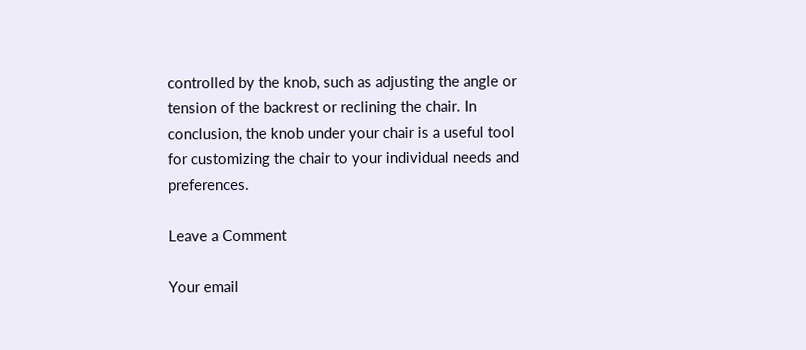controlled by the knob, such as adjusting the angle or tension of the backrest or reclining the chair. In conclusion, the knob under your chair is a useful tool for customizing the chair to your individual needs and preferences.

Leave a Comment

Your email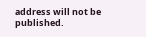address will not be published.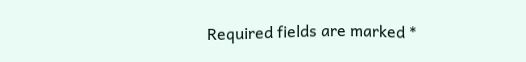Required fields are marked *